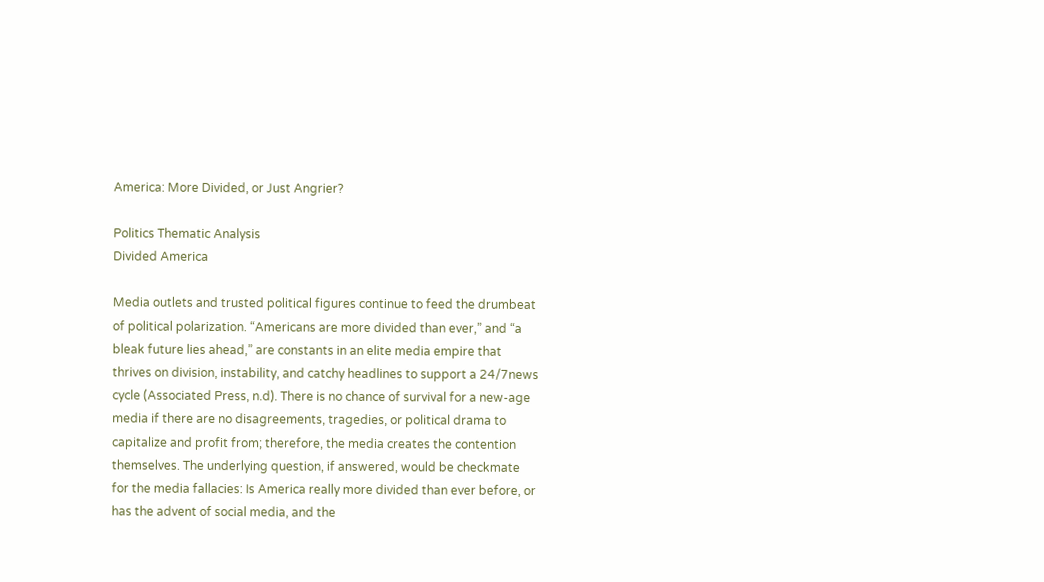America: More Divided, or Just Angrier?

Politics Thematic Analysis
Divided America

Media outlets and trusted political figures continue to feed the drumbeat of political polarization. “Americans are more divided than ever,” and “a bleak future lies ahead,” are constants in an elite media empire that thrives on division, instability, and catchy headlines to support a 24/7news cycle (Associated Press, n.d). There is no chance of survival for a new-age media if there are no disagreements, tragedies, or political drama to capitalize and profit from; therefore, the media creates the contention themselves. The underlying question, if answered, would be checkmate for the media fallacies: Is America really more divided than ever before, or has the advent of social media, and the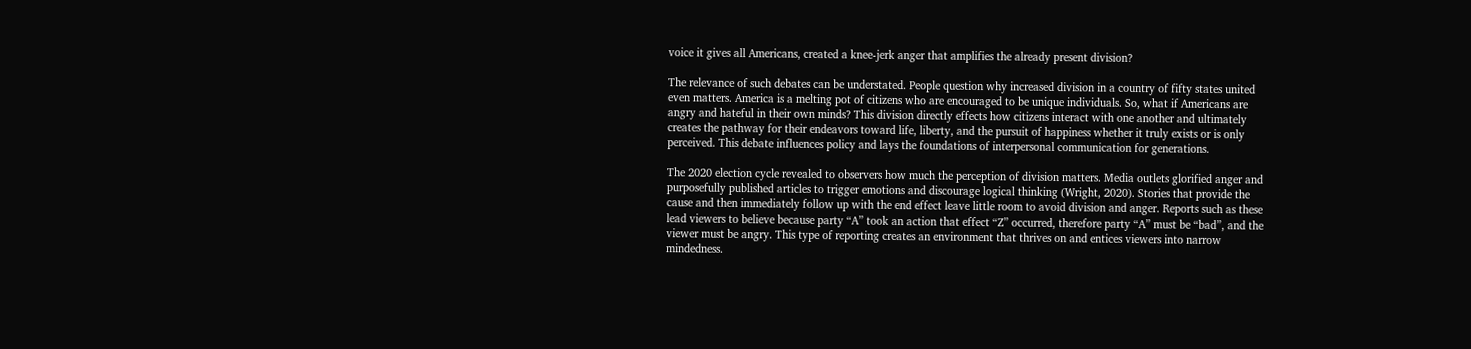voice it gives all Americans, created a knee-jerk anger that amplifies the already present division?

The relevance of such debates can be understated. People question why increased division in a country of fifty states united even matters. America is a melting pot of citizens who are encouraged to be unique individuals. So, what if Americans are angry and hateful in their own minds? This division directly effects how citizens interact with one another and ultimately creates the pathway for their endeavors toward life, liberty, and the pursuit of happiness whether it truly exists or is only perceived. This debate influences policy and lays the foundations of interpersonal communication for generations.

The 2020 election cycle revealed to observers how much the perception of division matters. Media outlets glorified anger and purposefully published articles to trigger emotions and discourage logical thinking (Wright, 2020). Stories that provide the cause and then immediately follow up with the end effect leave little room to avoid division and anger. Reports such as these lead viewers to believe because party “A” took an action that effect “Z” occurred, therefore party “A” must be “bad”, and the viewer must be angry. This type of reporting creates an environment that thrives on and entices viewers into narrow mindedness.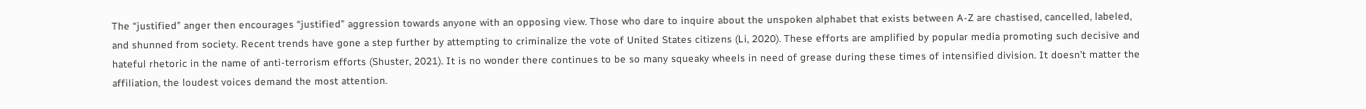The “justified” anger then encourages “justified” aggression towards anyone with an opposing view. Those who dare to inquire about the unspoken alphabet that exists between A-Z are chastised, cancelled, labeled, and shunned from society. Recent trends have gone a step further by attempting to criminalize the vote of United States citizens (Li, 2020). These efforts are amplified by popular media promoting such decisive and hateful rhetoric in the name of anti-terrorism efforts (Shuster, 2021). It is no wonder there continues to be so many squeaky wheels in need of grease during these times of intensified division. It doesn’t matter the affiliation, the loudest voices demand the most attention.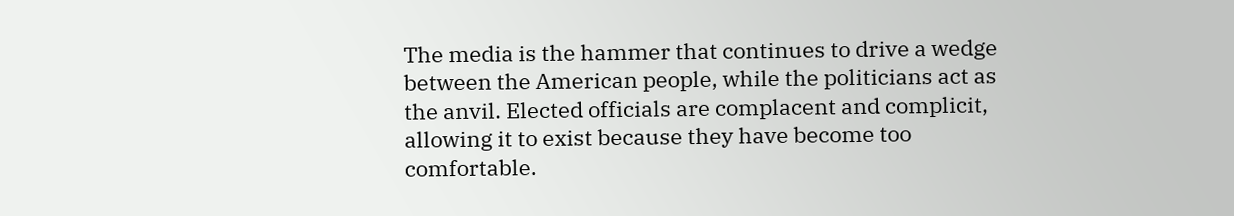The media is the hammer that continues to drive a wedge between the American people, while the politicians act as the anvil. Elected officials are complacent and complicit, allowing it to exist because they have become too comfortable.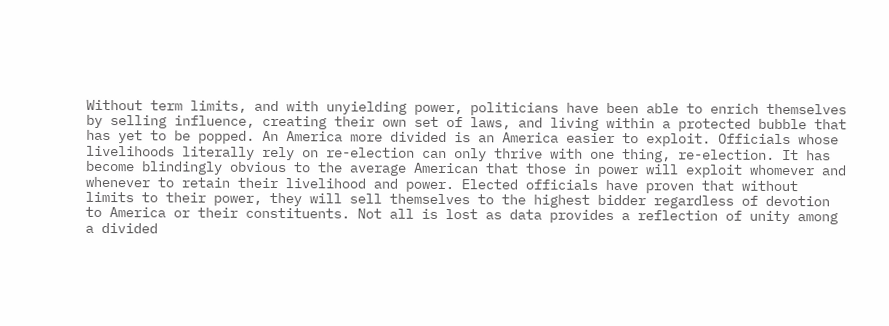Without term limits, and with unyielding power, politicians have been able to enrich themselves by selling influence, creating their own set of laws, and living within a protected bubble that has yet to be popped. An America more divided is an America easier to exploit. Officials whose livelihoods literally rely on re-election can only thrive with one thing, re-election. It has become blindingly obvious to the average American that those in power will exploit whomever and whenever to retain their livelihood and power. Elected officials have proven that without limits to their power, they will sell themselves to the highest bidder regardless of devotion to America or their constituents. Not all is lost as data provides a reflection of unity among a divided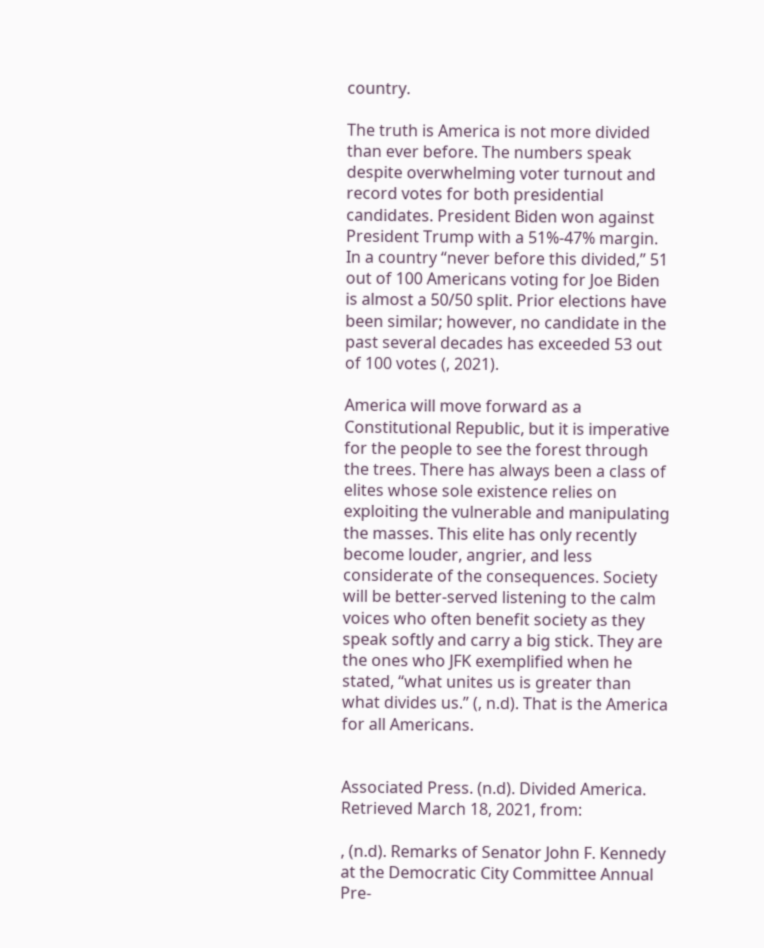country.

The truth is America is not more divided than ever before. The numbers speak despite overwhelming voter turnout and record votes for both presidential candidates. President Biden won against President Trump with a 51%-47% margin. In a country “never before this divided,” 51 out of 100 Americans voting for Joe Biden is almost a 50/50 split. Prior elections have been similar; however, no candidate in the past several decades has exceeded 53 out of 100 votes (, 2021).

America will move forward as a Constitutional Republic, but it is imperative for the people to see the forest through the trees. There has always been a class of elites whose sole existence relies on exploiting the vulnerable and manipulating the masses. This elite has only recently become louder, angrier, and less considerate of the consequences. Society will be better-served listening to the calm voices who often benefit society as they speak softly and carry a big stick. They are the ones who JFK exemplified when he stated, “what unites us is greater than what divides us.” (, n.d). That is the America for all Americans.


Associated Press. (n.d). Divided America. Retrieved March 18, 2021, from:

, (n.d). Remarks of Senator John F. Kennedy at the Democratic City Committee Annual Pre-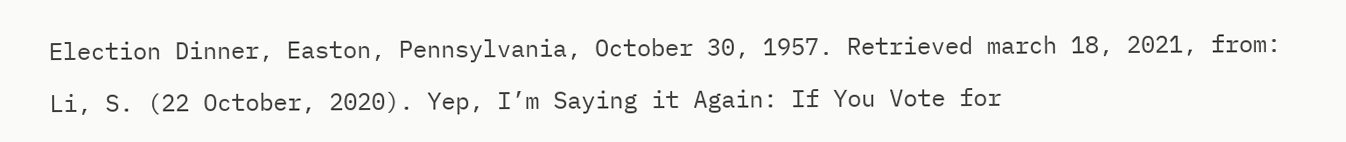Election Dinner, Easton, Pennsylvania, October 30, 1957. Retrieved march 18, 2021, from:

Li, S. (22 October, 2020). Yep, I’m Saying it Again: If You Vote for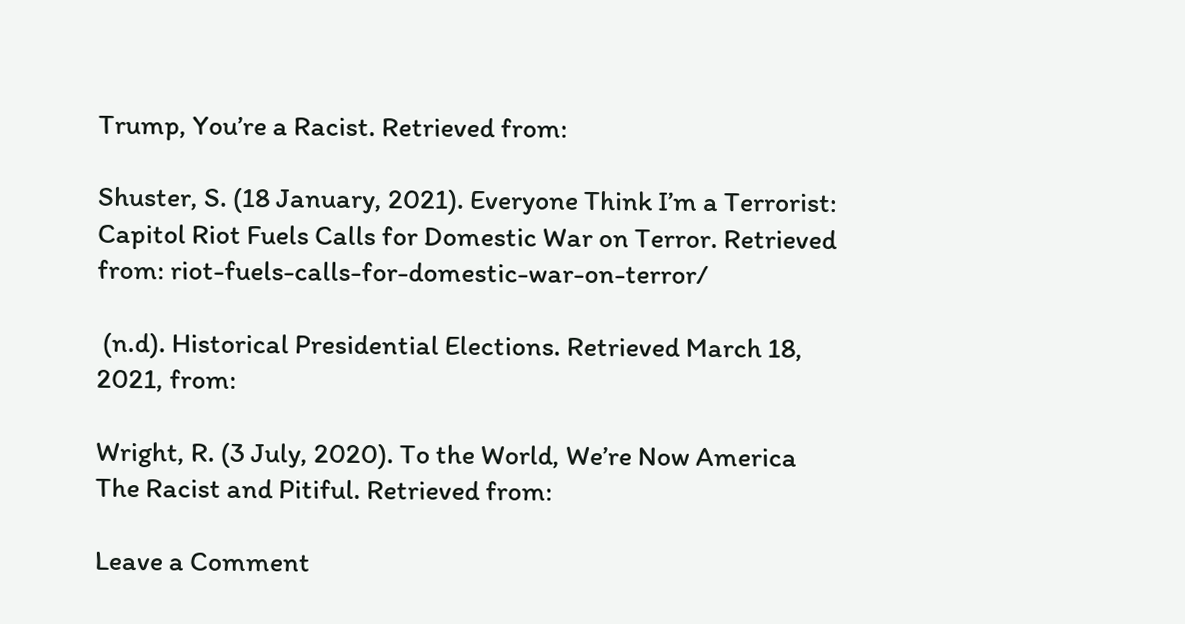Trump, You’re a Racist. Retrieved from:

Shuster, S. (18 January, 2021). Everyone Think I’m a Terrorist: Capitol Riot Fuels Calls for Domestic War on Terror. Retrieved from: riot-fuels-calls-for-domestic-war-on-terror/

 (n.d). Historical Presidential Elections. Retrieved March 18, 2021, from:

Wright, R. (3 July, 2020). To the World, We’re Now America The Racist and Pitiful. Retrieved from:

Leave a Comment